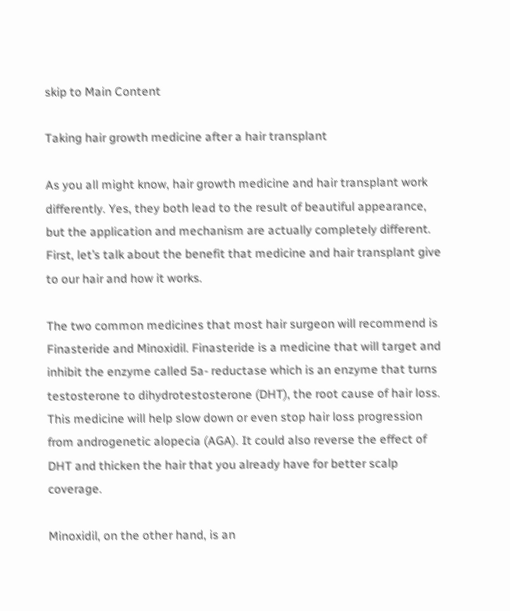skip to Main Content

Taking hair growth medicine after a hair transplant

As you all might know, hair growth medicine and hair transplant work differently. Yes, they both lead to the result of beautiful appearance, but the application and mechanism are actually completely different. First, let’s talk about the benefit that medicine and hair transplant give to our hair and how it works.

The two common medicines that most hair surgeon will recommend is Finasteride and Minoxidil. Finasteride is a medicine that will target and inhibit the enzyme called 5a- reductase which is an enzyme that turns testosterone to dihydrotestosterone (DHT), the root cause of hair loss. This medicine will help slow down or even stop hair loss progression from androgenetic alopecia (AGA). It could also reverse the effect of DHT and thicken the hair that you already have for better scalp coverage.

Minoxidil, on the other hand, is an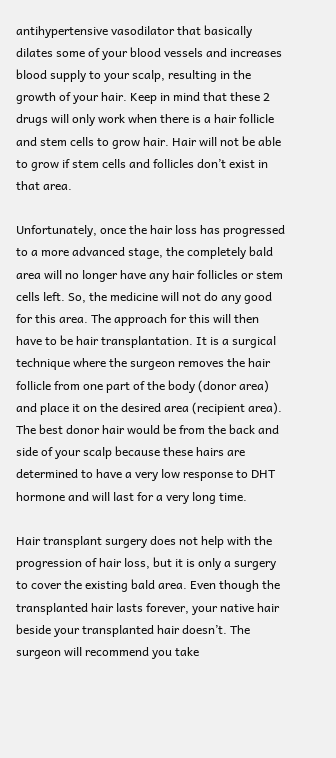antihypertensive vasodilator that basically dilates some of your blood vessels and increases blood supply to your scalp, resulting in the growth of your hair. Keep in mind that these 2 drugs will only work when there is a hair follicle and stem cells to grow hair. Hair will not be able to grow if stem cells and follicles don’t exist in that area.

Unfortunately, once the hair loss has progressed to a more advanced stage, the completely bald area will no longer have any hair follicles or stem cells left. So, the medicine will not do any good for this area. The approach for this will then have to be hair transplantation. It is a surgical technique where the surgeon removes the hair follicle from one part of the body (donor area) and place it on the desired area (recipient area). The best donor hair would be from the back and side of your scalp because these hairs are determined to have a very low response to DHT hormone and will last for a very long time.

Hair transplant surgery does not help with the progression of hair loss, but it is only a surgery to cover the existing bald area. Even though the transplanted hair lasts forever, your native hair beside your transplanted hair doesn’t. The surgeon will recommend you take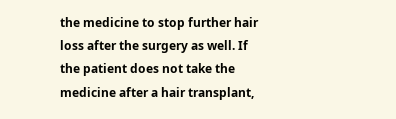the medicine to stop further hair loss after the surgery as well. If the patient does not take the medicine after a hair transplant,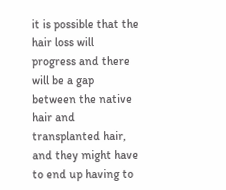it is possible that the hair loss will progress and there will be a gap between the native hair and transplanted hair, and they might have to end up having to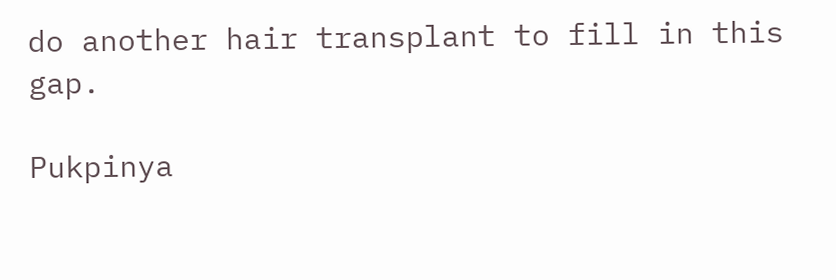do another hair transplant to fill in this gap.

Pukpinya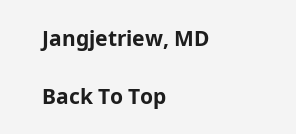Jangjetriew, MD

Back To Top